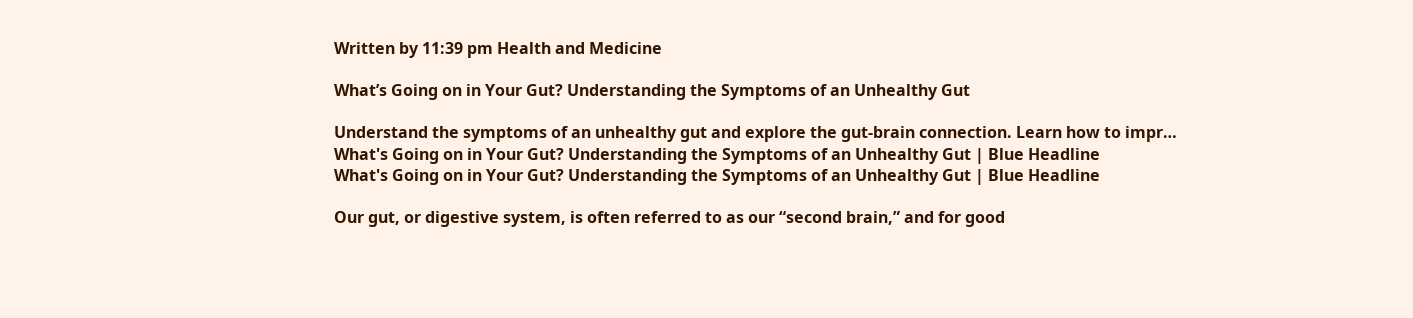Written by 11:39 pm Health and Medicine

What’s Going on in Your Gut? Understanding the Symptoms of an Unhealthy Gut

Understand the symptoms of an unhealthy gut and explore the gut-brain connection. Learn how to impr…
What's Going on in Your Gut? Understanding the Symptoms of an Unhealthy Gut | Blue Headline
What's Going on in Your Gut? Understanding the Symptoms of an Unhealthy Gut | Blue Headline

Our gut, or digestive system, is often referred to as our “second brain,” and for good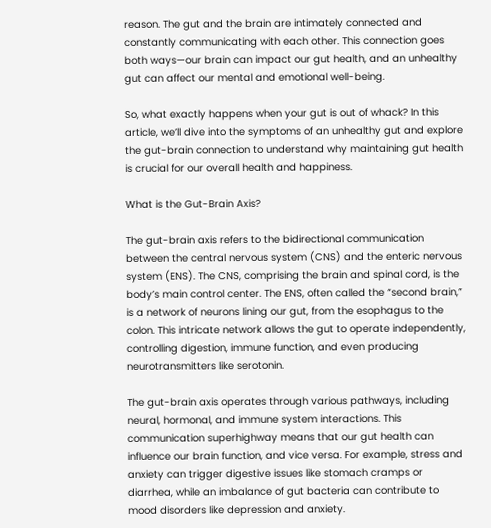reason. The gut and the brain are intimately connected and constantly communicating with each other. This connection goes both ways—our brain can impact our gut health, and an unhealthy gut can affect our mental and emotional well-being.

So, what exactly happens when your gut is out of whack? In this article, we’ll dive into the symptoms of an unhealthy gut and explore the gut-brain connection to understand why maintaining gut health is crucial for our overall health and happiness.

What is the Gut-Brain Axis?

The gut-brain axis refers to the bidirectional communication between the central nervous system (CNS) and the enteric nervous system (ENS). The CNS, comprising the brain and spinal cord, is the body’s main control center. The ENS, often called the “second brain,” is a network of neurons lining our gut, from the esophagus to the colon. This intricate network allows the gut to operate independently, controlling digestion, immune function, and even producing neurotransmitters like serotonin.

The gut-brain axis operates through various pathways, including neural, hormonal, and immune system interactions. This communication superhighway means that our gut health can influence our brain function, and vice versa. For example, stress and anxiety can trigger digestive issues like stomach cramps or diarrhea, while an imbalance of gut bacteria can contribute to mood disorders like depression and anxiety.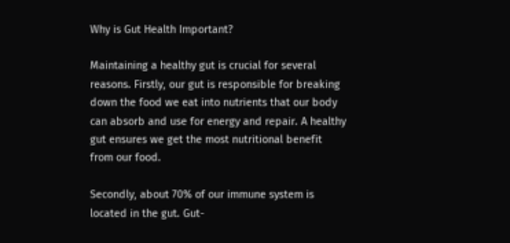Why is Gut Health Important?

Maintaining a healthy gut is crucial for several reasons. Firstly, our gut is responsible for breaking down the food we eat into nutrients that our body can absorb and use for energy and repair. A healthy gut ensures we get the most nutritional benefit from our food.

Secondly, about 70% of our immune system is located in the gut. Gut-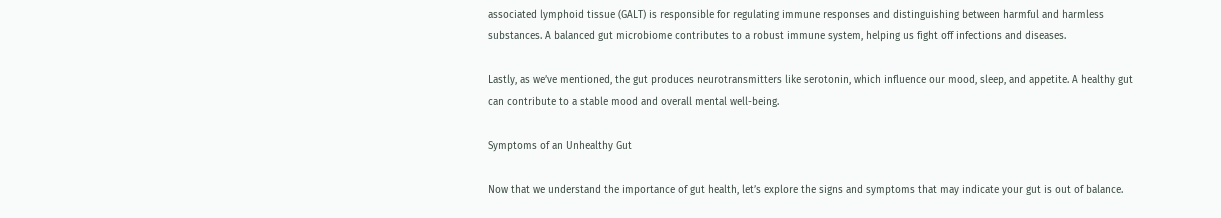associated lymphoid tissue (GALT) is responsible for regulating immune responses and distinguishing between harmful and harmless substances. A balanced gut microbiome contributes to a robust immune system, helping us fight off infections and diseases.

Lastly, as we’ve mentioned, the gut produces neurotransmitters like serotonin, which influence our mood, sleep, and appetite. A healthy gut can contribute to a stable mood and overall mental well-being.

Symptoms of an Unhealthy Gut

Now that we understand the importance of gut health, let’s explore the signs and symptoms that may indicate your gut is out of balance.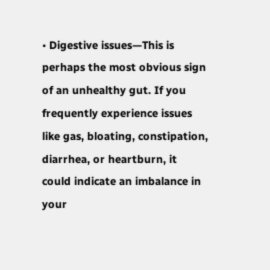• Digestive issues—This is perhaps the most obvious sign of an unhealthy gut. If you frequently experience issues like gas, bloating, constipation, diarrhea, or heartburn, it could indicate an imbalance in your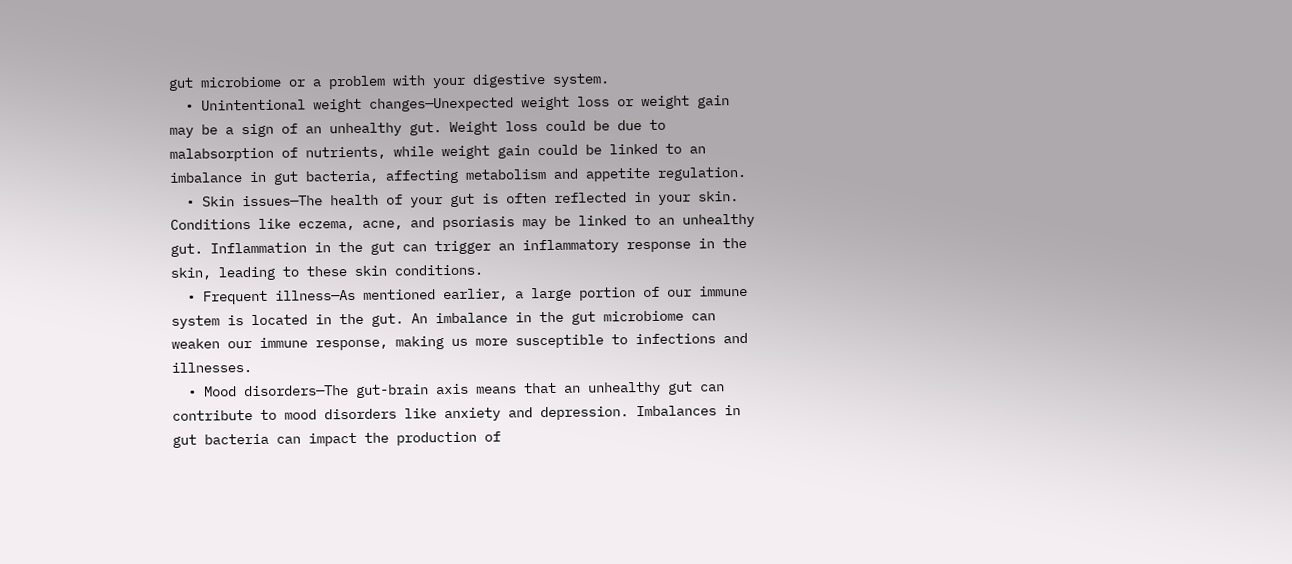gut microbiome or a problem with your digestive system.
  • Unintentional weight changes—Unexpected weight loss or weight gain may be a sign of an unhealthy gut. Weight loss could be due to malabsorption of nutrients, while weight gain could be linked to an imbalance in gut bacteria, affecting metabolism and appetite regulation.
  • Skin issues—The health of your gut is often reflected in your skin. Conditions like eczema, acne, and psoriasis may be linked to an unhealthy gut. Inflammation in the gut can trigger an inflammatory response in the skin, leading to these skin conditions.
  • Frequent illness—As mentioned earlier, a large portion of our immune system is located in the gut. An imbalance in the gut microbiome can weaken our immune response, making us more susceptible to infections and illnesses.
  • Mood disorders—The gut-brain axis means that an unhealthy gut can contribute to mood disorders like anxiety and depression. Imbalances in gut bacteria can impact the production of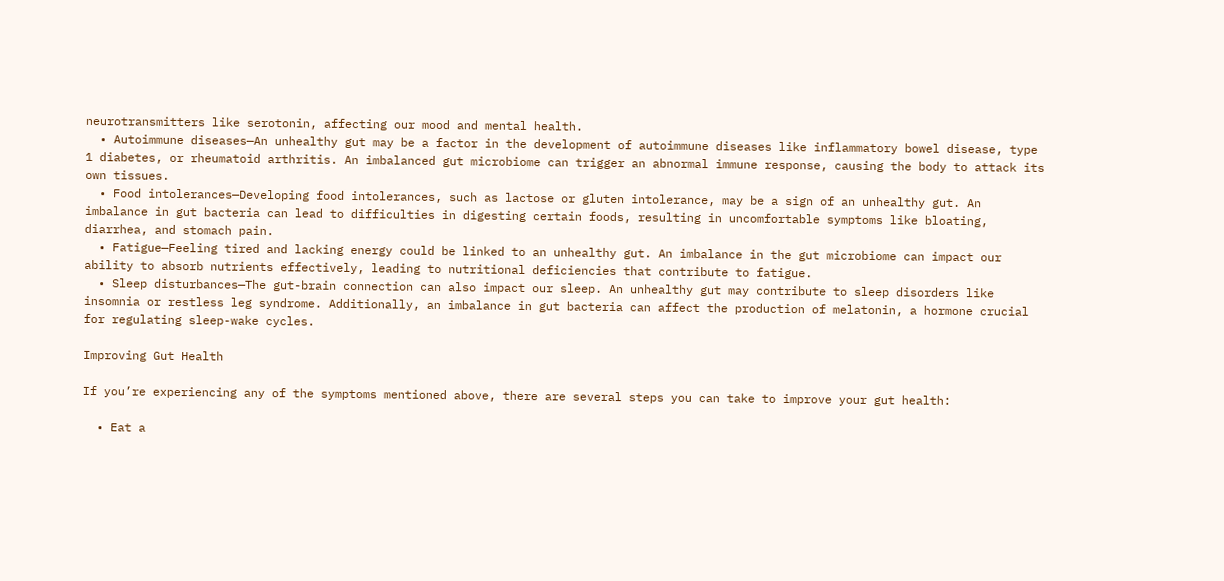neurotransmitters like serotonin, affecting our mood and mental health.
  • Autoimmune diseases—An unhealthy gut may be a factor in the development of autoimmune diseases like inflammatory bowel disease, type 1 diabetes, or rheumatoid arthritis. An imbalanced gut microbiome can trigger an abnormal immune response, causing the body to attack its own tissues.
  • Food intolerances—Developing food intolerances, such as lactose or gluten intolerance, may be a sign of an unhealthy gut. An imbalance in gut bacteria can lead to difficulties in digesting certain foods, resulting in uncomfortable symptoms like bloating, diarrhea, and stomach pain.
  • Fatigue—Feeling tired and lacking energy could be linked to an unhealthy gut. An imbalance in the gut microbiome can impact our ability to absorb nutrients effectively, leading to nutritional deficiencies that contribute to fatigue.
  • Sleep disturbances—The gut-brain connection can also impact our sleep. An unhealthy gut may contribute to sleep disorders like insomnia or restless leg syndrome. Additionally, an imbalance in gut bacteria can affect the production of melatonin, a hormone crucial for regulating sleep-wake cycles.

Improving Gut Health

If you’re experiencing any of the symptoms mentioned above, there are several steps you can take to improve your gut health:

  • Eat a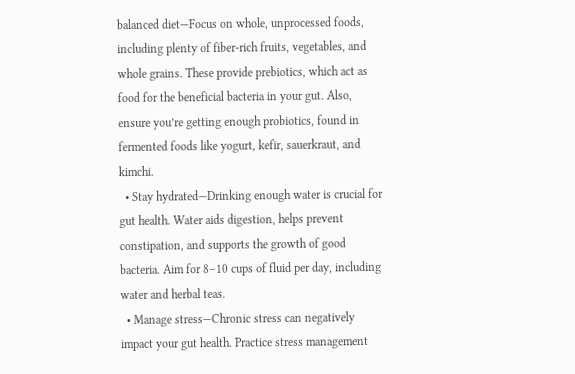balanced diet—Focus on whole, unprocessed foods, including plenty of fiber-rich fruits, vegetables, and whole grains. These provide prebiotics, which act as food for the beneficial bacteria in your gut. Also, ensure you’re getting enough probiotics, found in fermented foods like yogurt, kefir, sauerkraut, and kimchi.
  • Stay hydrated—Drinking enough water is crucial for gut health. Water aids digestion, helps prevent constipation, and supports the growth of good bacteria. Aim for 8–10 cups of fluid per day, including water and herbal teas.
  • Manage stress—Chronic stress can negatively impact your gut health. Practice stress management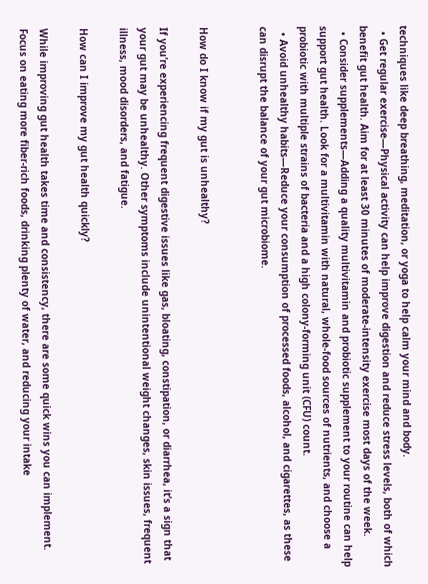techniques like deep breathing, meditation, or yoga to help calm your mind and body.
  • Get regular exercise—Physical activity can help improve digestion and reduce stress levels, both of which benefit gut health. Aim for at least 30 minutes of moderate-intensity exercise most days of the week.
  • Consider supplements—Adding a quality multivitamin and probiotic supplement to your routine can help support gut health. Look for a multivitamin with natural, whole-food sources of nutrients, and choose a probiotic with multiple strains of bacteria and a high colony-forming unit (CFU) count.
  • Avoid unhealthy habits—Reduce your consumption of processed foods, alcohol, and cigarettes, as these can disrupt the balance of your gut microbiome.


How do I know if my gut is unhealthy?

If you’re experiencing frequent digestive issues like gas, bloating, constipation, or diarrhea, it’s a sign that your gut may be unhealthy. Other symptoms include unintentional weight changes, skin issues, frequent illness, mood disorders, and fatigue.

How can I improve my gut health quickly?

While improving gut health takes time and consistency, there are some quick wins you can implement. Focus on eating more fiber-rich foods, drinking plenty of water, and reducing your intake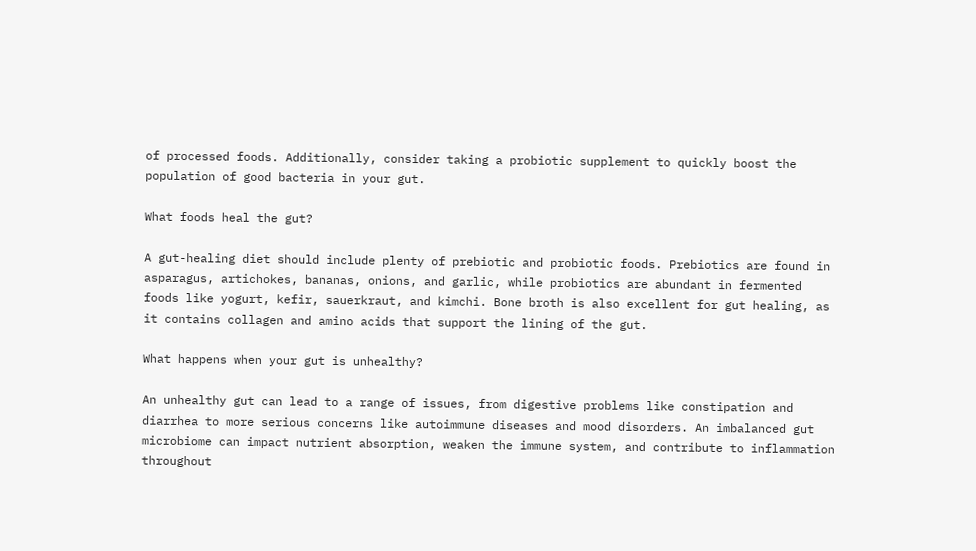of processed foods. Additionally, consider taking a probiotic supplement to quickly boost the population of good bacteria in your gut.

What foods heal the gut?

A gut-healing diet should include plenty of prebiotic and probiotic foods. Prebiotics are found in asparagus, artichokes, bananas, onions, and garlic, while probiotics are abundant in fermented foods like yogurt, kefir, sauerkraut, and kimchi. Bone broth is also excellent for gut healing, as it contains collagen and amino acids that support the lining of the gut.

What happens when your gut is unhealthy?

An unhealthy gut can lead to a range of issues, from digestive problems like constipation and diarrhea to more serious concerns like autoimmune diseases and mood disorders. An imbalanced gut microbiome can impact nutrient absorption, weaken the immune system, and contribute to inflammation throughout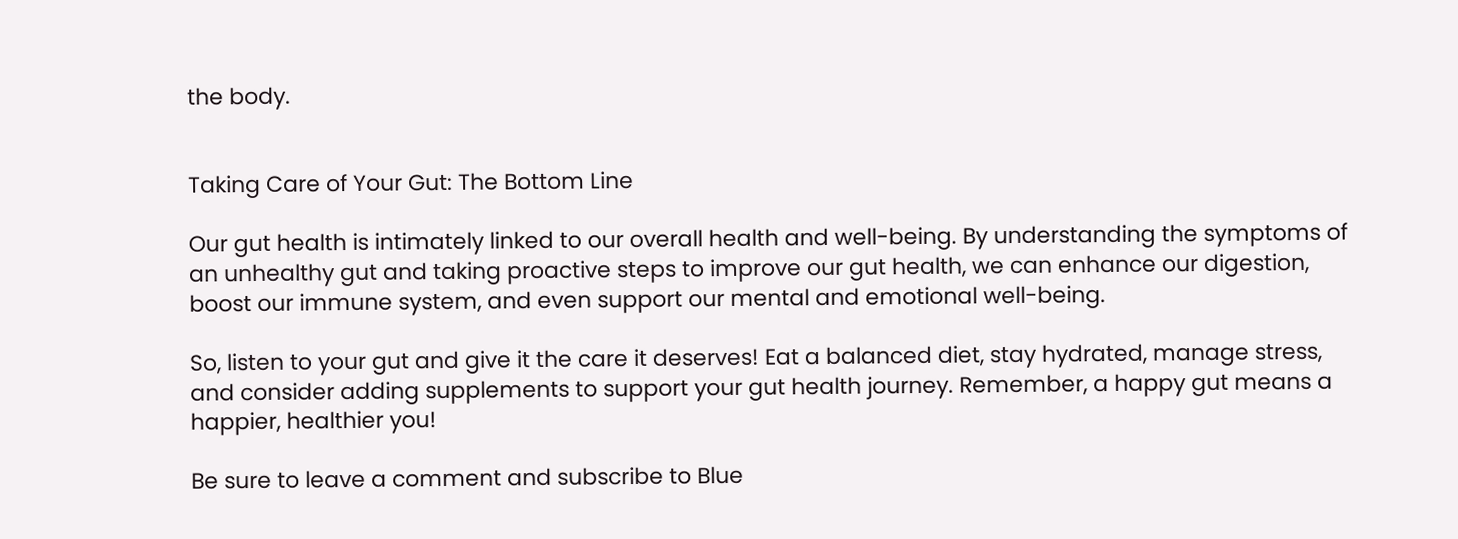the body.


Taking Care of Your Gut: The Bottom Line

Our gut health is intimately linked to our overall health and well-being. By understanding the symptoms of an unhealthy gut and taking proactive steps to improve our gut health, we can enhance our digestion, boost our immune system, and even support our mental and emotional well-being.

So, listen to your gut and give it the care it deserves! Eat a balanced diet, stay hydrated, manage stress, and consider adding supplements to support your gut health journey. Remember, a happy gut means a happier, healthier you!

Be sure to leave a comment and subscribe to Blue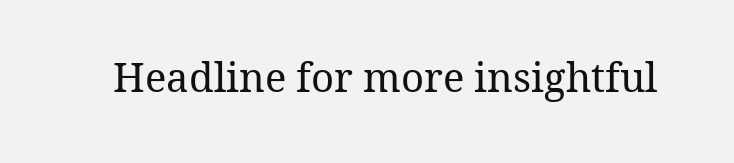Headline for more insightful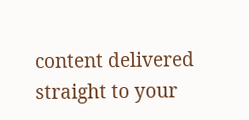content delivered straight to your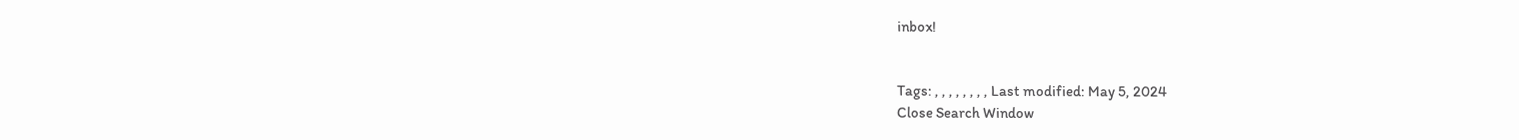inbox!


Tags: , , , , , , , , Last modified: May 5, 2024
Close Search Window